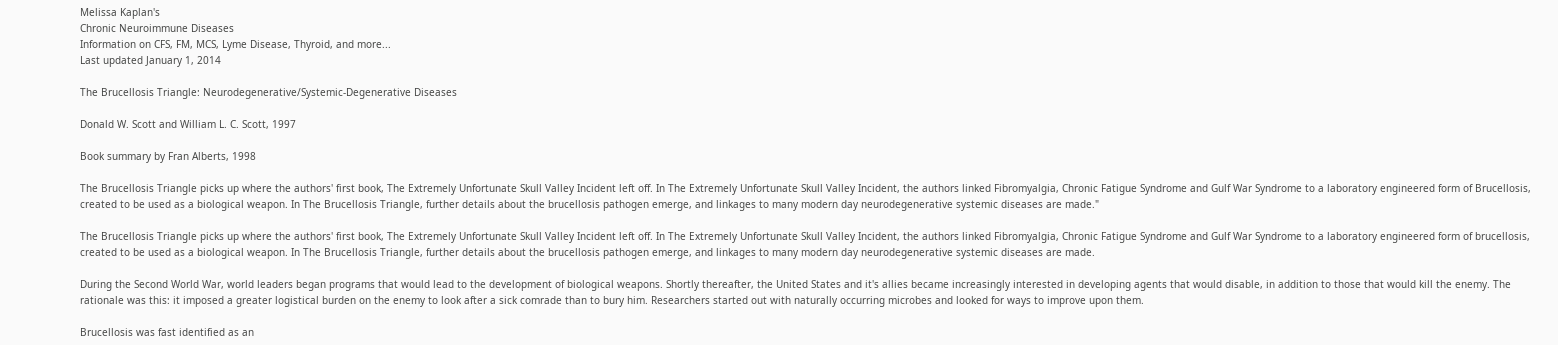Melissa Kaplan's
Chronic Neuroimmune Diseases
Information on CFS, FM, MCS, Lyme Disease, Thyroid, and more...
Last updated January 1, 2014

The Brucellosis Triangle: Neurodegenerative/Systemic-Degenerative Diseases

Donald W. Scott and William L. C. Scott, 1997

Book summary by Fran Alberts, 1998

The Brucellosis Triangle picks up where the authors' first book, The Extremely Unfortunate Skull Valley Incident left off. In The Extremely Unfortunate Skull Valley Incident, the authors linked Fibromyalgia, Chronic Fatigue Syndrome and Gulf War Syndrome to a laboratory engineered form of Brucellosis, created to be used as a biological weapon. In The Brucellosis Triangle, further details about the brucellosis pathogen emerge, and linkages to many modern day neurodegenerative systemic diseases are made."

The Brucellosis Triangle picks up where the authors' first book, The Extremely Unfortunate Skull Valley Incident left off. In The Extremely Unfortunate Skull Valley Incident, the authors linked Fibromyalgia, Chronic Fatigue Syndrome and Gulf War Syndrome to a laboratory engineered form of brucellosis, created to be used as a biological weapon. In The Brucellosis Triangle, further details about the brucellosis pathogen emerge, and linkages to many modern day neurodegenerative systemic diseases are made.

During the Second World War, world leaders began programs that would lead to the development of biological weapons. Shortly thereafter, the United States and it's allies became increasingly interested in developing agents that would disable, in addition to those that would kill the enemy. The rationale was this: it imposed a greater logistical burden on the enemy to look after a sick comrade than to bury him. Researchers started out with naturally occurring microbes and looked for ways to improve upon them.

Brucellosis was fast identified as an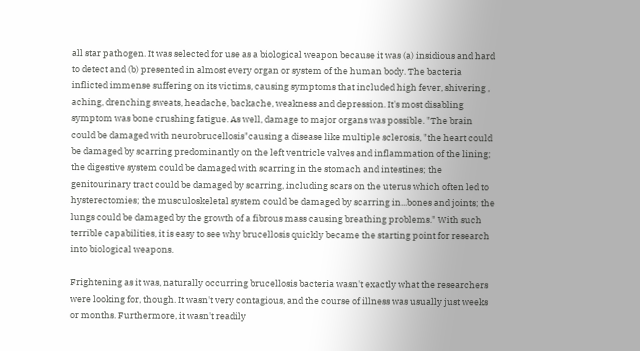all star pathogen. It was selected for use as a biological weapon because it was (a) insidious and hard to detect and (b) presented in almost every organ or system of the human body. The bacteria inflicted immense suffering on its victims, causing symptoms that included high fever, shivering , aching, drenching sweats, headache, backache, weakness and depression. It's most disabling symptom was bone crushing fatigue. As well, damage to major organs was possible. "The brain could be damaged with neurobrucellosis"causing a disease like multiple sclerosis, "the heart could be damaged by scarring predominantly on the left ventricle valves and inflammation of the lining; the digestive system could be damaged with scarring in the stomach and intestines; the genitourinary tract could be damaged by scarring, including scars on the uterus which often led to hysterectomies; the musculoskeletal system could be damaged by scarring in...bones and joints; the lungs could be damaged by the growth of a fibrous mass causing breathing problems." With such terrible capabilities, it is easy to see why brucellosis quickly became the starting point for research into biological weapons.

Frightening as it was, naturally occurring brucellosis bacteria wasn't exactly what the researchers were looking for, though. It wasn't very contagious, and the course of illness was usually just weeks or months. Furthermore, it wasn't readily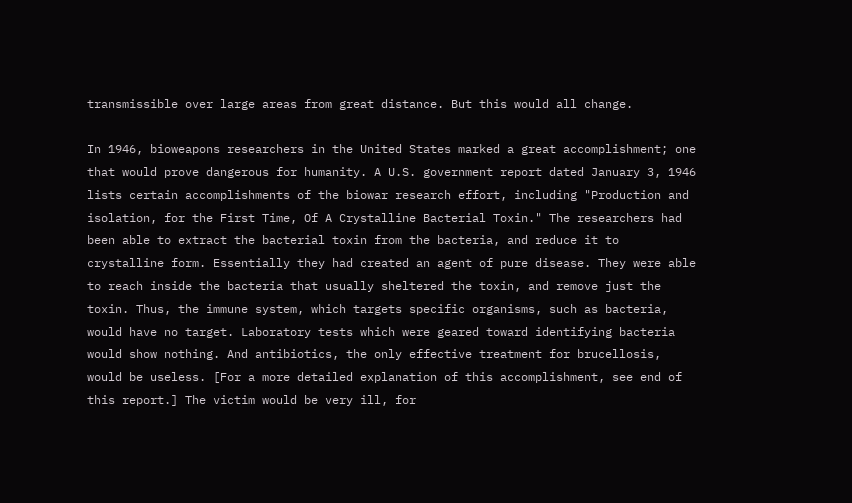transmissible over large areas from great distance. But this would all change.

In 1946, bioweapons researchers in the United States marked a great accomplishment; one that would prove dangerous for humanity. A U.S. government report dated January 3, 1946 lists certain accomplishments of the biowar research effort, including "Production and isolation, for the First Time, Of A Crystalline Bacterial Toxin." The researchers had been able to extract the bacterial toxin from the bacteria, and reduce it to crystalline form. Essentially they had created an agent of pure disease. They were able to reach inside the bacteria that usually sheltered the toxin, and remove just the toxin. Thus, the immune system, which targets specific organisms, such as bacteria, would have no target. Laboratory tests which were geared toward identifying bacteria would show nothing. And antibiotics, the only effective treatment for brucellosis, would be useless. [For a more detailed explanation of this accomplishment, see end of this report.] The victim would be very ill, for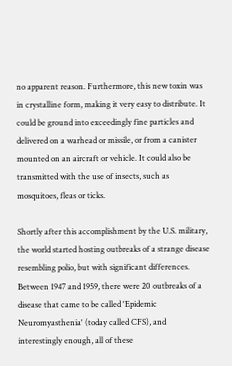no apparent reason. Furthermore, this new toxin was in crystalline form, making it very easy to distribute. It could be ground into exceedingly fine particles and delivered on a warhead or missile, or from a canister mounted on an aircraft or vehicle. It could also be transmitted with the use of insects, such as mosquitoes, fleas or ticks.

Shortly after this accomplishment by the U.S. military, the world started hosting outbreaks of a strange disease resembling polio, but with significant differences. Between 1947 and 1959, there were 20 outbreaks of a disease that came to be called 'Epidemic Neuromyasthenia' (today called CFS), and interestingly enough, all of these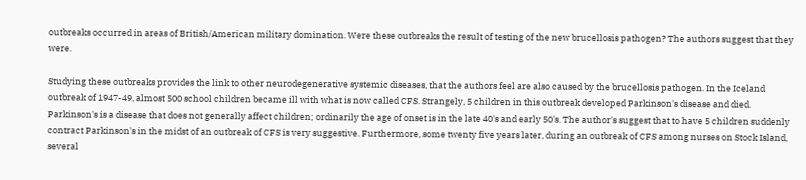outbreaks occurred in areas of British/American military domination. Were these outbreaks the result of testing of the new brucellosis pathogen? The authors suggest that they were.

Studying these outbreaks provides the link to other neurodegenerative systemic diseases, that the authors feel are also caused by the brucellosis pathogen. In the Iceland outbreak of 1947-49, almost 500 school children became ill with what is now called CFS. Strangely, 5 children in this outbreak developed Parkinson's disease and died. Parkinson's is a disease that does not generally affect children; ordinarily the age of onset is in the late 40's and early 50's. The author's suggest that to have 5 children suddenly contract Parkinson's in the midst of an outbreak of CFS is very suggestive. Furthermore, some twenty five years later, during an outbreak of CFS among nurses on Stock Island, several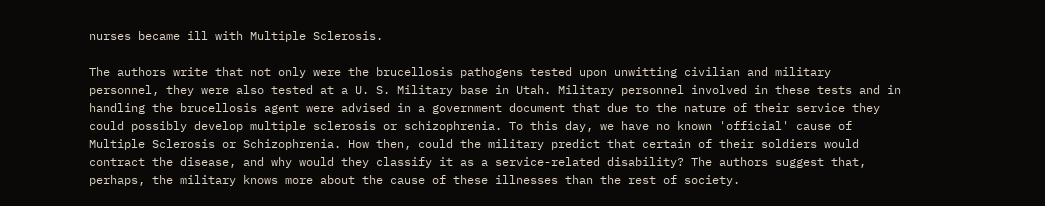nurses became ill with Multiple Sclerosis.

The authors write that not only were the brucellosis pathogens tested upon unwitting civilian and military personnel, they were also tested at a U. S. Military base in Utah. Military personnel involved in these tests and in handling the brucellosis agent were advised in a government document that due to the nature of their service they could possibly develop multiple sclerosis or schizophrenia. To this day, we have no known 'official' cause of Multiple Sclerosis or Schizophrenia. How then, could the military predict that certain of their soldiers would contract the disease, and why would they classify it as a service-related disability? The authors suggest that, perhaps, the military knows more about the cause of these illnesses than the rest of society.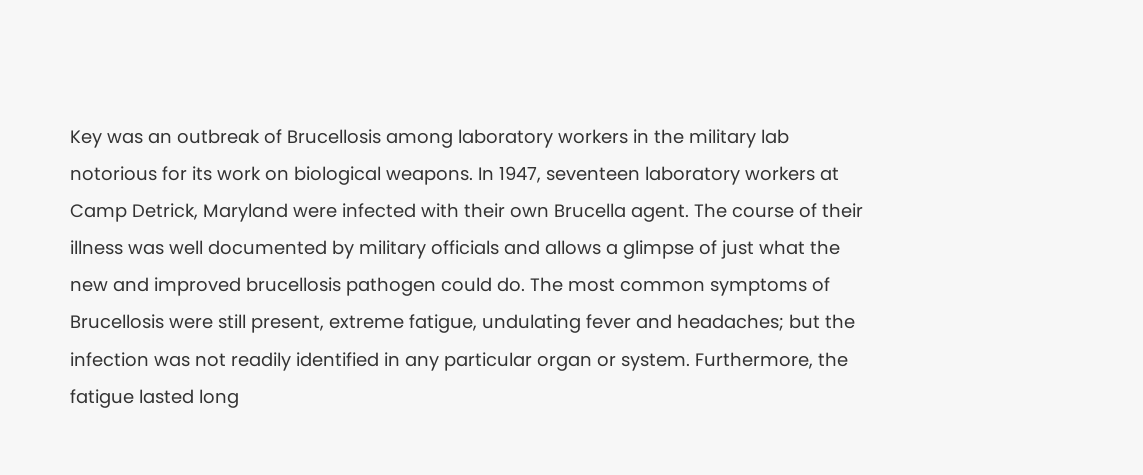Key was an outbreak of Brucellosis among laboratory workers in the military lab notorious for its work on biological weapons. In 1947, seventeen laboratory workers at Camp Detrick, Maryland were infected with their own Brucella agent. The course of their illness was well documented by military officials and allows a glimpse of just what the new and improved brucellosis pathogen could do. The most common symptoms of Brucellosis were still present, extreme fatigue, undulating fever and headaches; but the infection was not readily identified in any particular organ or system. Furthermore, the fatigue lasted long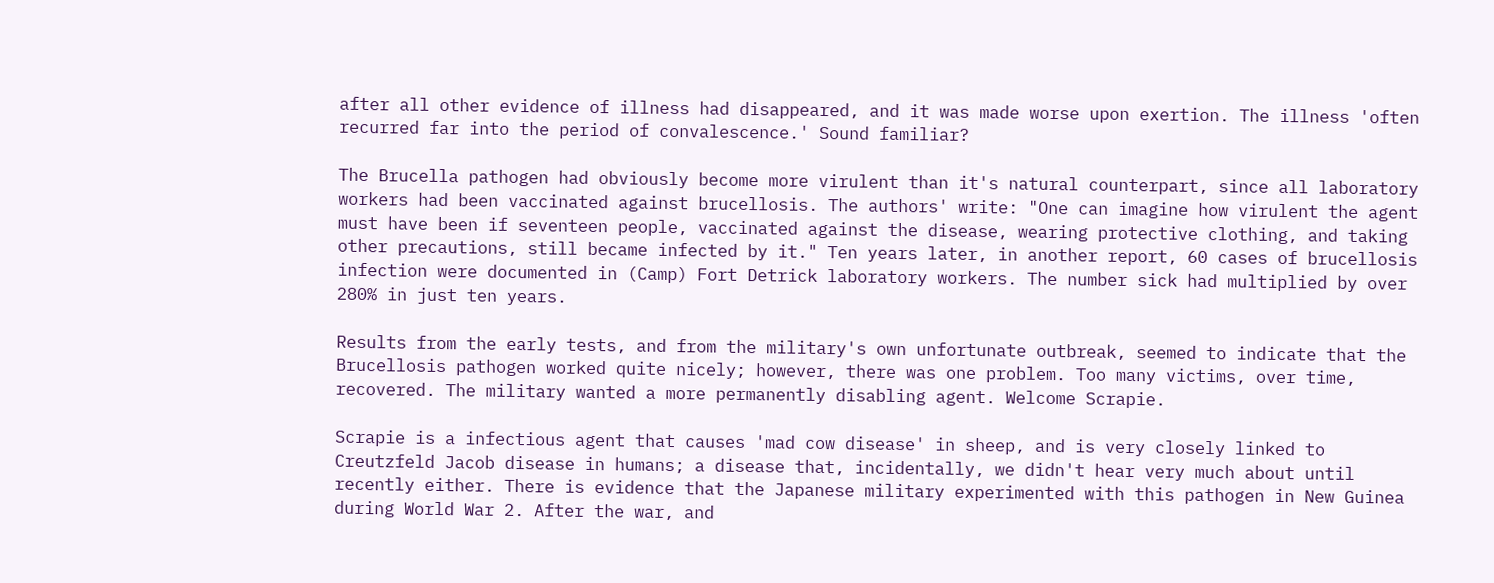after all other evidence of illness had disappeared, and it was made worse upon exertion. The illness 'often recurred far into the period of convalescence.' Sound familiar?

The Brucella pathogen had obviously become more virulent than it's natural counterpart, since all laboratory workers had been vaccinated against brucellosis. The authors' write: "One can imagine how virulent the agent must have been if seventeen people, vaccinated against the disease, wearing protective clothing, and taking other precautions, still became infected by it." Ten years later, in another report, 60 cases of brucellosis infection were documented in (Camp) Fort Detrick laboratory workers. The number sick had multiplied by over 280% in just ten years.

Results from the early tests, and from the military's own unfortunate outbreak, seemed to indicate that the Brucellosis pathogen worked quite nicely; however, there was one problem. Too many victims, over time, recovered. The military wanted a more permanently disabling agent. Welcome Scrapie.

Scrapie is a infectious agent that causes 'mad cow disease' in sheep, and is very closely linked to Creutzfeld Jacob disease in humans; a disease that, incidentally, we didn't hear very much about until recently either. There is evidence that the Japanese military experimented with this pathogen in New Guinea during World War 2. After the war, and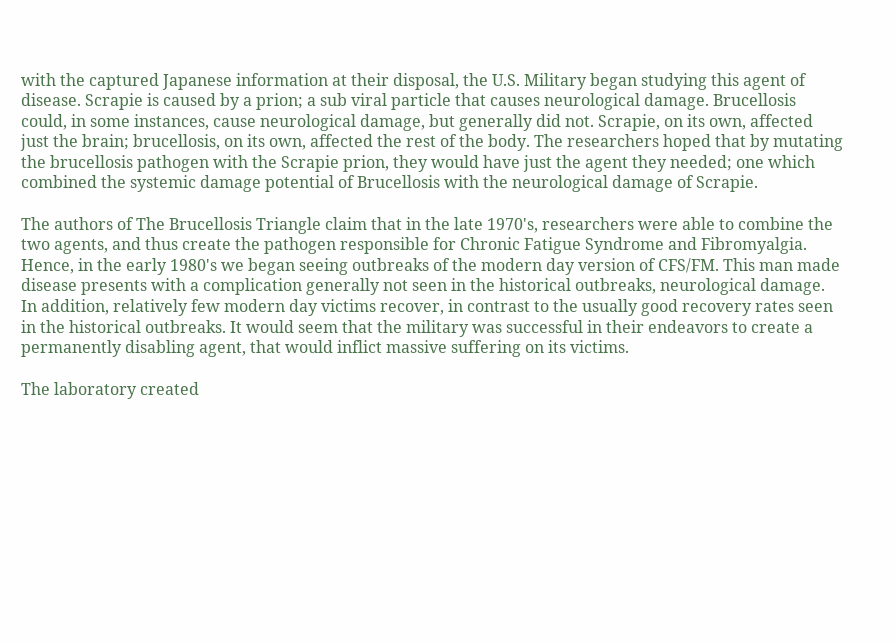with the captured Japanese information at their disposal, the U.S. Military began studying this agent of disease. Scrapie is caused by a prion; a sub viral particle that causes neurological damage. Brucellosis could, in some instances, cause neurological damage, but generally did not. Scrapie, on its own, affected just the brain; brucellosis, on its own, affected the rest of the body. The researchers hoped that by mutating the brucellosis pathogen with the Scrapie prion, they would have just the agent they needed; one which combined the systemic damage potential of Brucellosis with the neurological damage of Scrapie.

The authors of The Brucellosis Triangle claim that in the late 1970's, researchers were able to combine the two agents, and thus create the pathogen responsible for Chronic Fatigue Syndrome and Fibromyalgia. Hence, in the early 1980's we began seeing outbreaks of the modern day version of CFS/FM. This man made disease presents with a complication generally not seen in the historical outbreaks, neurological damage. In addition, relatively few modern day victims recover, in contrast to the usually good recovery rates seen in the historical outbreaks. It would seem that the military was successful in their endeavors to create a permanently disabling agent, that would inflict massive suffering on its victims.

The laboratory created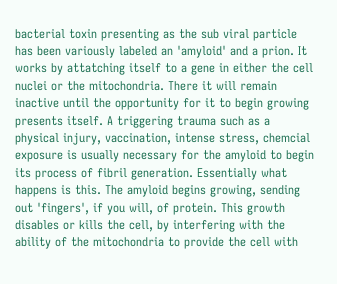bacterial toxin presenting as the sub viral particle has been variously labeled an 'amyloid' and a prion. It works by attatching itself to a gene in either the cell nuclei or the mitochondria. There it will remain inactive until the opportunity for it to begin growing presents itself. A triggering trauma such as a physical injury, vaccination, intense stress, chemcial exposure is usually necessary for the amyloid to begin its process of fibril generation. Essentially what happens is this. The amyloid begins growing, sending out 'fingers', if you will, of protein. This growth disables or kills the cell, by interfering with the ability of the mitochondria to provide the cell with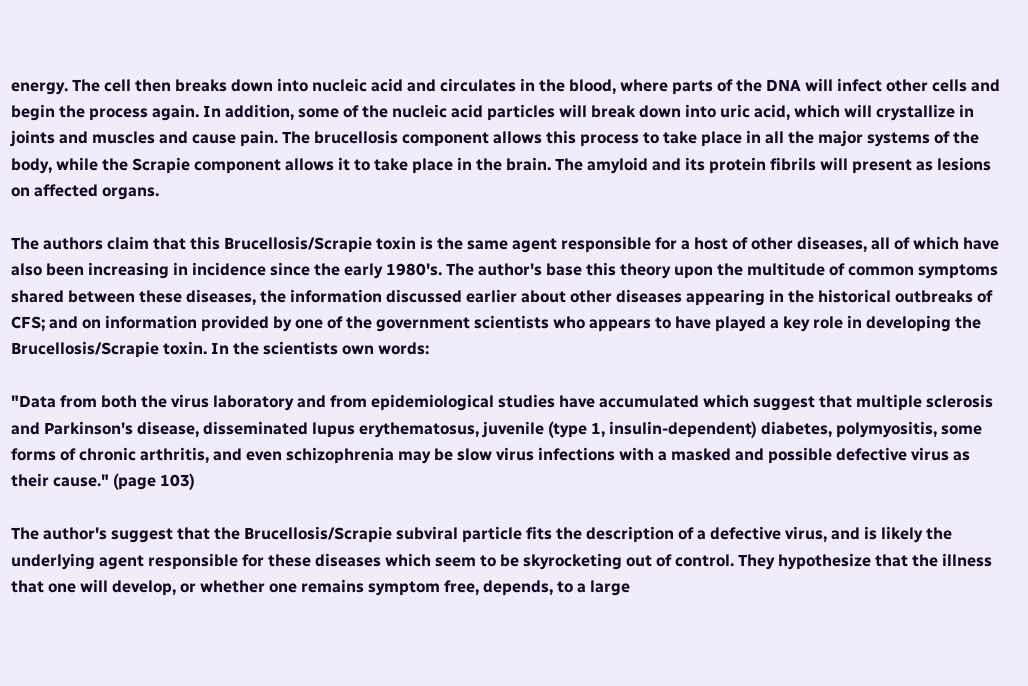energy. The cell then breaks down into nucleic acid and circulates in the blood, where parts of the DNA will infect other cells and begin the process again. In addition, some of the nucleic acid particles will break down into uric acid, which will crystallize in joints and muscles and cause pain. The brucellosis component allows this process to take place in all the major systems of the body, while the Scrapie component allows it to take place in the brain. The amyloid and its protein fibrils will present as lesions on affected organs.

The authors claim that this Brucellosis/Scrapie toxin is the same agent responsible for a host of other diseases, all of which have also been increasing in incidence since the early 1980's. The author's base this theory upon the multitude of common symptoms shared between these diseases, the information discussed earlier about other diseases appearing in the historical outbreaks of CFS; and on information provided by one of the government scientists who appears to have played a key role in developing the Brucellosis/Scrapie toxin. In the scientists own words:

"Data from both the virus laboratory and from epidemiological studies have accumulated which suggest that multiple sclerosis and Parkinson's disease, disseminated lupus erythematosus, juvenile (type 1, insulin-dependent) diabetes, polymyositis, some forms of chronic arthritis, and even schizophrenia may be slow virus infections with a masked and possible defective virus as their cause." (page 103)

The author's suggest that the Brucellosis/Scrapie subviral particle fits the description of a defective virus, and is likely the underlying agent responsible for these diseases which seem to be skyrocketing out of control. They hypothesize that the illness that one will develop, or whether one remains symptom free, depends, to a large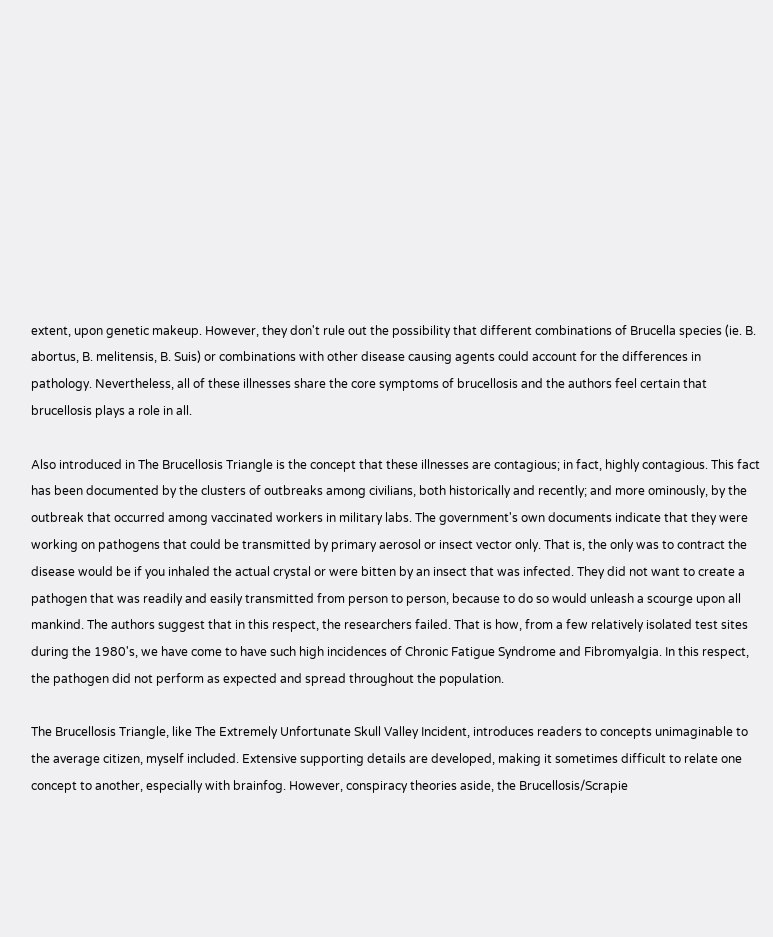extent, upon genetic makeup. However, they don't rule out the possibility that different combinations of Brucella species (ie. B. abortus, B. melitensis, B. Suis) or combinations with other disease causing agents could account for the differences in pathology. Nevertheless, all of these illnesses share the core symptoms of brucellosis and the authors feel certain that brucellosis plays a role in all.

Also introduced in The Brucellosis Triangle is the concept that these illnesses are contagious; in fact, highly contagious. This fact has been documented by the clusters of outbreaks among civilians, both historically and recently; and more ominously, by the outbreak that occurred among vaccinated workers in military labs. The government's own documents indicate that they were working on pathogens that could be transmitted by primary aerosol or insect vector only. That is, the only was to contract the disease would be if you inhaled the actual crystal or were bitten by an insect that was infected. They did not want to create a pathogen that was readily and easily transmitted from person to person, because to do so would unleash a scourge upon all mankind. The authors suggest that in this respect, the researchers failed. That is how, from a few relatively isolated test sites during the 1980's, we have come to have such high incidences of Chronic Fatigue Syndrome and Fibromyalgia. In this respect, the pathogen did not perform as expected and spread throughout the population.

The Brucellosis Triangle, like The Extremely Unfortunate Skull Valley Incident, introduces readers to concepts unimaginable to the average citizen, myself included. Extensive supporting details are developed, making it sometimes difficult to relate one concept to another, especially with brainfog. However, conspiracy theories aside, the Brucellosis/Scrapie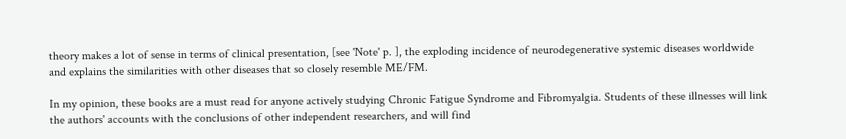theory makes a lot of sense in terms of clinical presentation, [see 'Note' p. ], the exploding incidence of neurodegenerative systemic diseases worldwide and explains the similarities with other diseases that so closely resemble ME/FM.

In my opinion, these books are a must read for anyone actively studying Chronic Fatigue Syndrome and Fibromyalgia. Students of these illnesses will link the authors' accounts with the conclusions of other independent researchers, and will find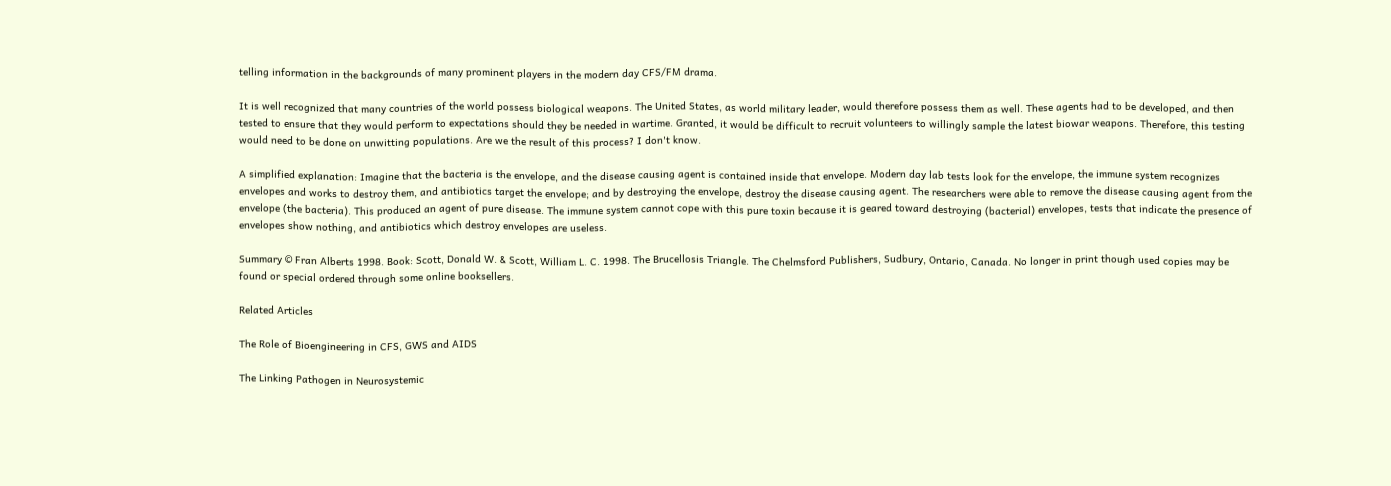telling information in the backgrounds of many prominent players in the modern day CFS/FM drama.

It is well recognized that many countries of the world possess biological weapons. The United States, as world military leader, would therefore possess them as well. These agents had to be developed, and then tested to ensure that they would perform to expectations should they be needed in wartime. Granted, it would be difficult to recruit volunteers to willingly sample the latest biowar weapons. Therefore, this testing would need to be done on unwitting populations. Are we the result of this process? I don't know.

A simplified explanation: Imagine that the bacteria is the envelope, and the disease causing agent is contained inside that envelope. Modern day lab tests look for the envelope, the immune system recognizes envelopes and works to destroy them, and antibiotics target the envelope; and by destroying the envelope, destroy the disease causing agent. The researchers were able to remove the disease causing agent from the envelope (the bacteria). This produced an agent of pure disease. The immune system cannot cope with this pure toxin because it is geared toward destroying (bacterial) envelopes, tests that indicate the presence of envelopes show nothing, and antibiotics which destroy envelopes are useless.

Summary © Fran Alberts 1998. Book: Scott, Donald W. & Scott, William L. C. 1998. The Brucellosis Triangle. The Chelmsford Publishers, Sudbury, Ontario, Canada. No longer in print though used copies may be found or special ordered through some online booksellers.

Related Articles

The Role of Bioengineering in CFS, GWS and AIDS

The Linking Pathogen in Neurosystemic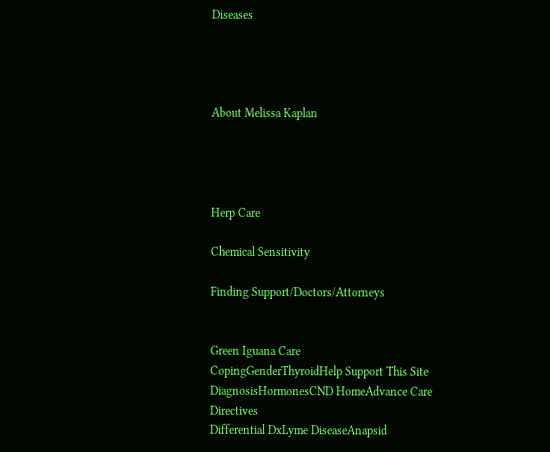Diseases




About Melissa Kaplan




Herp Care

Chemical Sensitivity

Finding Support/Doctors/Attorneys


Green Iguana Care
CopingGenderThyroidHelp Support This Site
DiagnosisHormonesCND HomeAdvance Care Directives
Differential DxLyme DiseaseAnapsid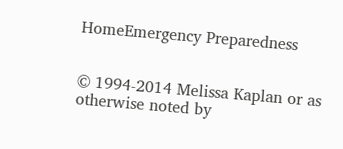HomeEmergency Preparedness


© 1994-2014 Melissa Kaplan or as otherwise noted by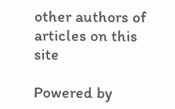other authors of articles on this site

Powered by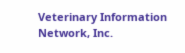Veterinary Information Network, Inc.